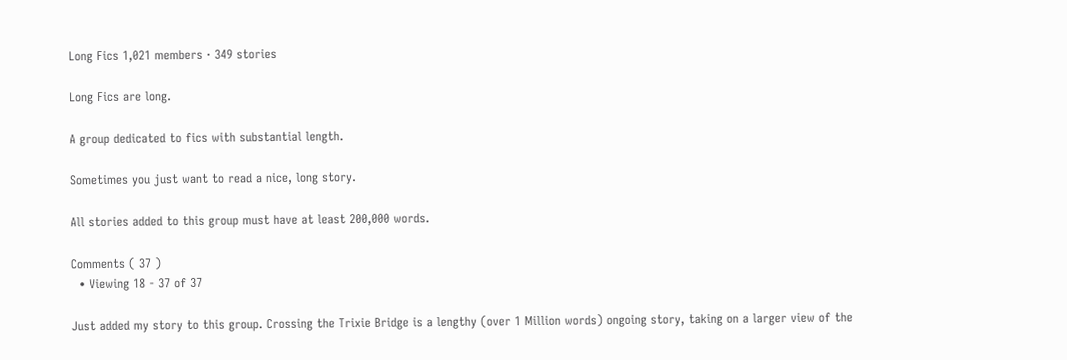Long Fics 1,021 members · 349 stories

Long Fics are long.

A group dedicated to fics with substantial length.

Sometimes you just want to read a nice, long story.

All stories added to this group must have at least 200,000 words.

Comments ( 37 )
  • Viewing 18 - 37 of 37

Just added my story to this group. Crossing the Trixie Bridge is a lengthy (over 1 Million words) ongoing story, taking on a larger view of the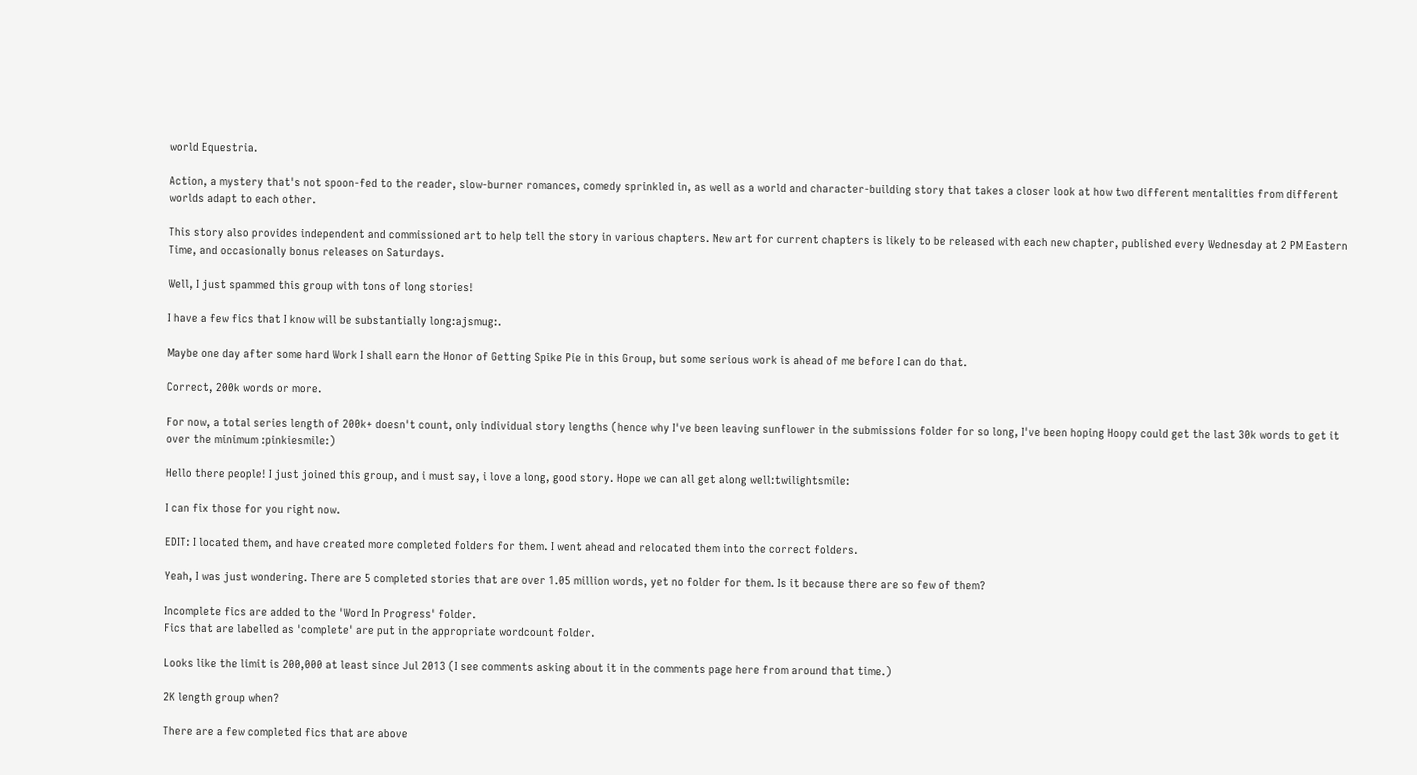world Equestria.

Action, a mystery that's not spoon-fed to the reader, slow-burner romances, comedy sprinkled in, as well as a world and character-building story that takes a closer look at how two different mentalities from different worlds adapt to each other.

This story also provides independent and commissioned art to help tell the story in various chapters. New art for current chapters is likely to be released with each new chapter, published every Wednesday at 2 PM Eastern Time, and occasionally bonus releases on Saturdays.

Well, I just spammed this group with tons of long stories!

I have a few fics that I know will be substantially long:ajsmug:.

Maybe one day after some hard Work I shall earn the Honor of Getting Spike Pie in this Group, but some serious work is ahead of me before I can do that.

Correct, 200k words or more.

For now, a total series length of 200k+ doesn't count, only individual story lengths (hence why I've been leaving sunflower in the submissions folder for so long, I've been hoping Hoopy could get the last 30k words to get it over the minimum :pinkiesmile:)

Hello there people! I just joined this group, and i must say, i love a long, good story. Hope we can all get along well:twilightsmile:

I can fix those for you right now.

EDIT: I located them, and have created more completed folders for them. I went ahead and relocated them into the correct folders.

Yeah, I was just wondering. There are 5 completed stories that are over 1.05 million words, yet no folder for them. Is it because there are so few of them?

Incomplete fics are added to the 'Word In Progress' folder.
Fics that are labelled as 'complete' are put in the appropriate wordcount folder.

Looks like the limit is 200,000 at least since Jul 2013 (I see comments asking about it in the comments page here from around that time.)

2K length group when?

There are a few completed fics that are above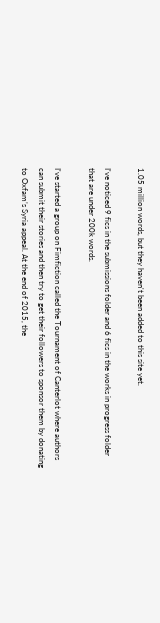1.05 million words, but they haven't been added to this site yet.

I've noticed 9 fics in the submissions folder and 6 fics in the works in progress folder that are under 200k words.

I've started a group on Fimfiction called the Tournament of Canterlot where authors can submit their stories and then try to get their followers to sponsor them by donating to Oxfam’s Syria appeal. At the end of 2015, the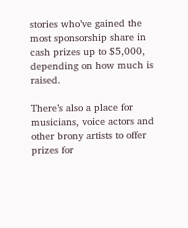stories who’ve gained the most sponsorship share in cash prizes up to $5,000, depending on how much is raised.

There’s also a place for musicians, voice actors and other brony artists to offer prizes for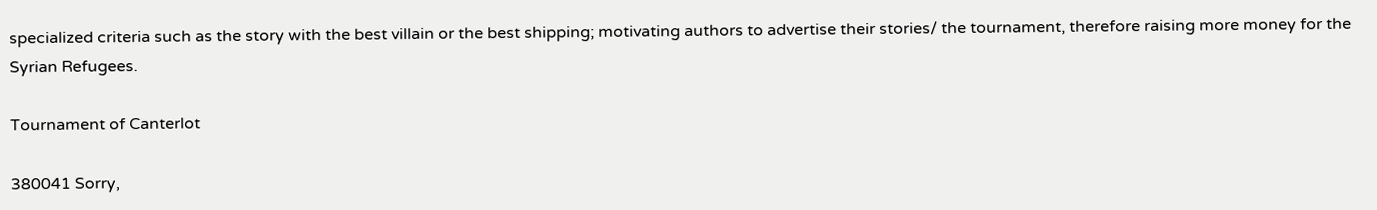specialized criteria such as the story with the best villain or the best shipping; motivating authors to advertise their stories/ the tournament, therefore raising more money for the Syrian Refugees.

Tournament of Canterlot

380041 Sorry,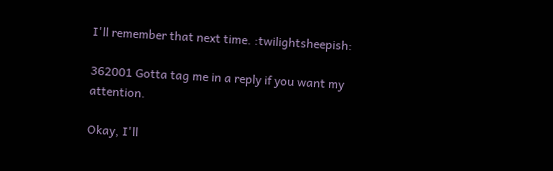I'll remember that next time. :twilightsheepish:

362001 Gotta tag me in a reply if you want my attention.

Okay, I'll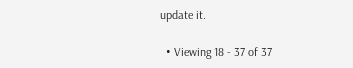update it.

  • Viewing 18 - 37 of 37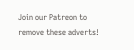Join our Patreon to remove these adverts!